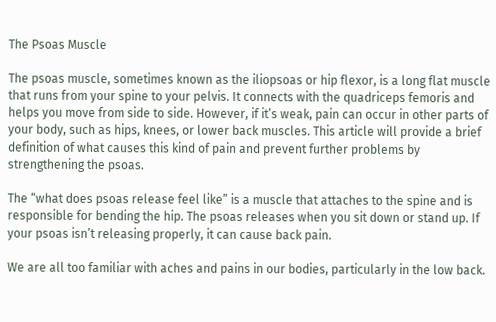The Psoas Muscle

The psoas muscle, sometimes known as the iliopsoas or hip flexor, is a long flat muscle that runs from your spine to your pelvis. It connects with the quadriceps femoris and helps you move from side to side. However, if it’s weak, pain can occur in other parts of your body, such as hips, knees, or lower back muscles. This article will provide a brief definition of what causes this kind of pain and prevent further problems by strengthening the psoas.

The “what does psoas release feel like” is a muscle that attaches to the spine and is responsible for bending the hip. The psoas releases when you sit down or stand up. If your psoas isn’t releasing properly, it can cause back pain.

We are all too familiar with aches and pains in our bodies, particularly in the low back.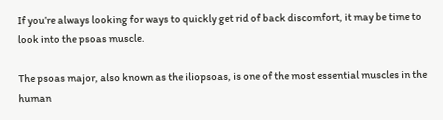If you’re always looking for ways to quickly get rid of back discomfort, it may be time to look into the psoas muscle.

The psoas major, also known as the iliopsoas, is one of the most essential muscles in the human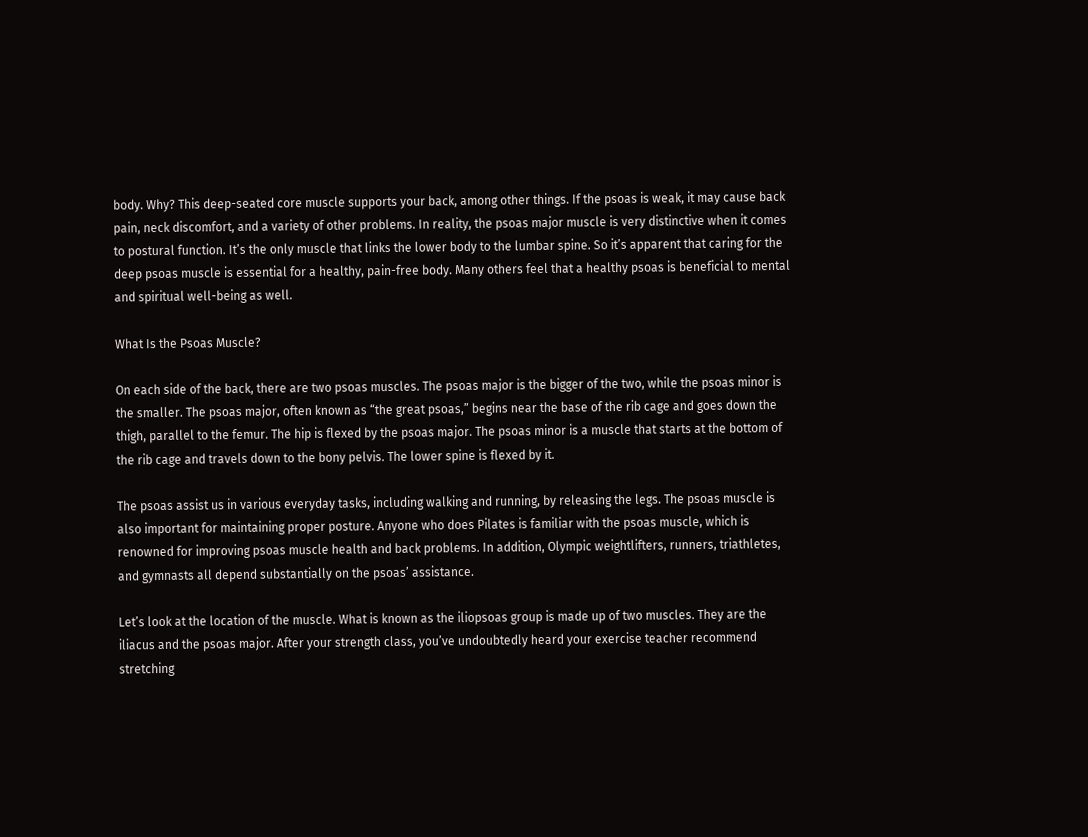body. Why? This deep-seated core muscle supports your back, among other things. If the psoas is weak, it may cause back pain, neck discomfort, and a variety of other problems. In reality, the psoas major muscle is very distinctive when it comes to postural function. It’s the only muscle that links the lower body to the lumbar spine. So it’s apparent that caring for the deep psoas muscle is essential for a healthy, pain-free body. Many others feel that a healthy psoas is beneficial to mental and spiritual well-being as well.

What Is the Psoas Muscle?

On each side of the back, there are two psoas muscles. The psoas major is the bigger of the two, while the psoas minor is the smaller. The psoas major, often known as “the great psoas,” begins near the base of the rib cage and goes down the thigh, parallel to the femur. The hip is flexed by the psoas major. The psoas minor is a muscle that starts at the bottom of the rib cage and travels down to the bony pelvis. The lower spine is flexed by it.

The psoas assist us in various everyday tasks, including walking and running, by releasing the legs. The psoas muscle is also important for maintaining proper posture. Anyone who does Pilates is familiar with the psoas muscle, which is renowned for improving psoas muscle health and back problems. In addition, Olympic weightlifters, runners, triathletes, and gymnasts all depend substantially on the psoas’ assistance.

Let’s look at the location of the muscle. What is known as the iliopsoas group is made up of two muscles. They are the iliacus and the psoas major. After your strength class, you’ve undoubtedly heard your exercise teacher recommend stretching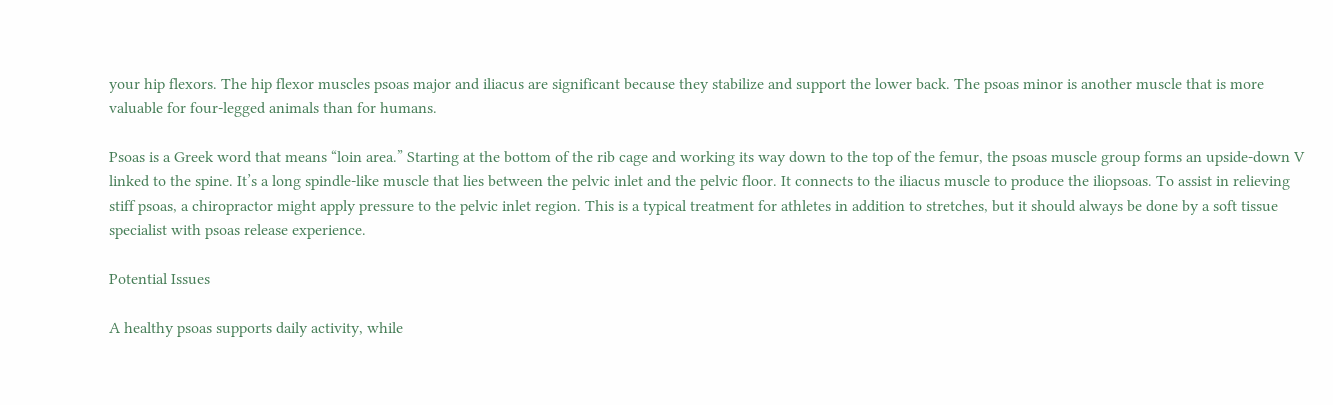your hip flexors. The hip flexor muscles psoas major and iliacus are significant because they stabilize and support the lower back. The psoas minor is another muscle that is more valuable for four-legged animals than for humans.

Psoas is a Greek word that means “loin area.” Starting at the bottom of the rib cage and working its way down to the top of the femur, the psoas muscle group forms an upside-down V linked to the spine. It’s a long spindle-like muscle that lies between the pelvic inlet and the pelvic floor. It connects to the iliacus muscle to produce the iliopsoas. To assist in relieving stiff psoas, a chiropractor might apply pressure to the pelvic inlet region. This is a typical treatment for athletes in addition to stretches, but it should always be done by a soft tissue specialist with psoas release experience.

Potential Issues

A healthy psoas supports daily activity, while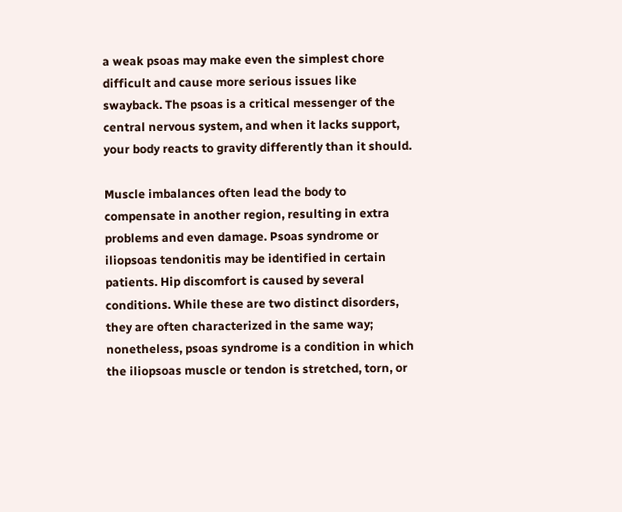a weak psoas may make even the simplest chore difficult and cause more serious issues like swayback. The psoas is a critical messenger of the central nervous system, and when it lacks support, your body reacts to gravity differently than it should.

Muscle imbalances often lead the body to compensate in another region, resulting in extra problems and even damage. Psoas syndrome or iliopsoas tendonitis may be identified in certain patients. Hip discomfort is caused by several conditions. While these are two distinct disorders, they are often characterized in the same way; nonetheless, psoas syndrome is a condition in which the iliopsoas muscle or tendon is stretched, torn, or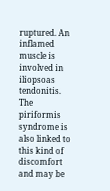ruptured. An inflamed muscle is involved in iliopsoas tendonitis. The piriformis syndrome is also linked to this kind of discomfort and may be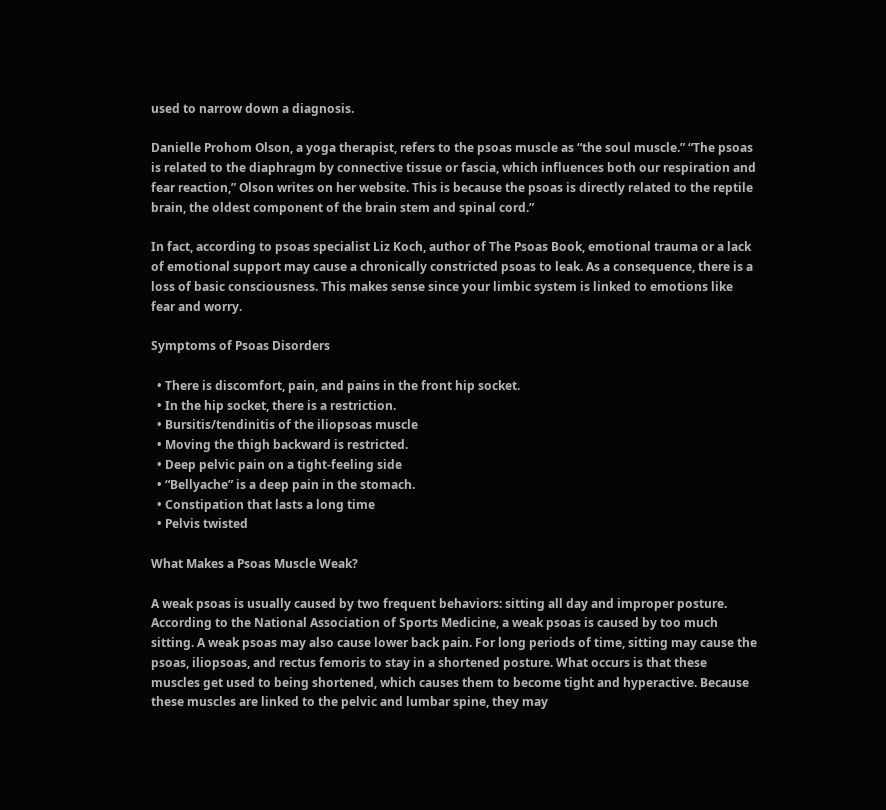used to narrow down a diagnosis.

Danielle Prohom Olson, a yoga therapist, refers to the psoas muscle as “the soul muscle.” “The psoas is related to the diaphragm by connective tissue or fascia, which influences both our respiration and fear reaction,” Olson writes on her website. This is because the psoas is directly related to the reptile brain, the oldest component of the brain stem and spinal cord.”

In fact, according to psoas specialist Liz Koch, author of The Psoas Book, emotional trauma or a lack of emotional support may cause a chronically constricted psoas to leak. As a consequence, there is a loss of basic consciousness. This makes sense since your limbic system is linked to emotions like fear and worry.

Symptoms of Psoas Disorders

  • There is discomfort, pain, and pains in the front hip socket.
  • In the hip socket, there is a restriction.
  • Bursitis/tendinitis of the iliopsoas muscle
  • Moving the thigh backward is restricted.
  • Deep pelvic pain on a tight-feeling side
  • “Bellyache” is a deep pain in the stomach.
  • Constipation that lasts a long time
  • Pelvis twisted

What Makes a Psoas Muscle Weak?

A weak psoas is usually caused by two frequent behaviors: sitting all day and improper posture. According to the National Association of Sports Medicine, a weak psoas is caused by too much sitting. A weak psoas may also cause lower back pain. For long periods of time, sitting may cause the psoas, iliopsoas, and rectus femoris to stay in a shortened posture. What occurs is that these muscles get used to being shortened, which causes them to become tight and hyperactive. Because these muscles are linked to the pelvic and lumbar spine, they may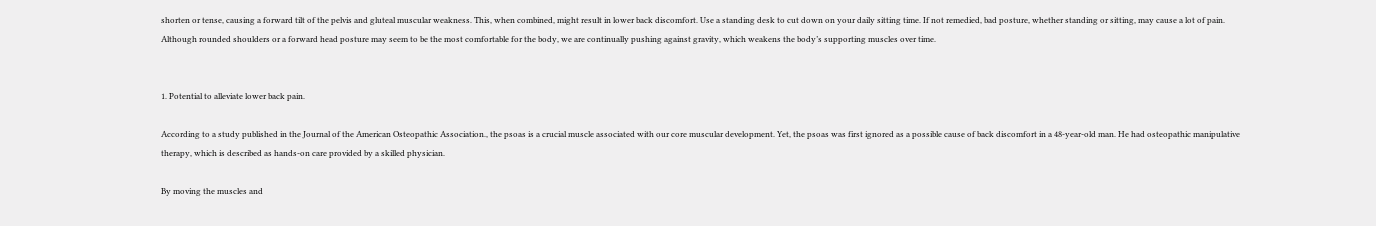shorten or tense, causing a forward tilt of the pelvis and gluteal muscular weakness. This, when combined, might result in lower back discomfort. Use a standing desk to cut down on your daily sitting time. If not remedied, bad posture, whether standing or sitting, may cause a lot of pain. Although rounded shoulders or a forward head posture may seem to be the most comfortable for the body, we are continually pushing against gravity, which weakens the body’s supporting muscles over time.


1. Potential to alleviate lower back pain.

According to a study published in the Journal of the American Osteopathic Association., the psoas is a crucial muscle associated with our core muscular development. Yet, the psoas was first ignored as a possible cause of back discomfort in a 48-year-old man. He had osteopathic manipulative therapy, which is described as hands-on care provided by a skilled physician.

By moving the muscles and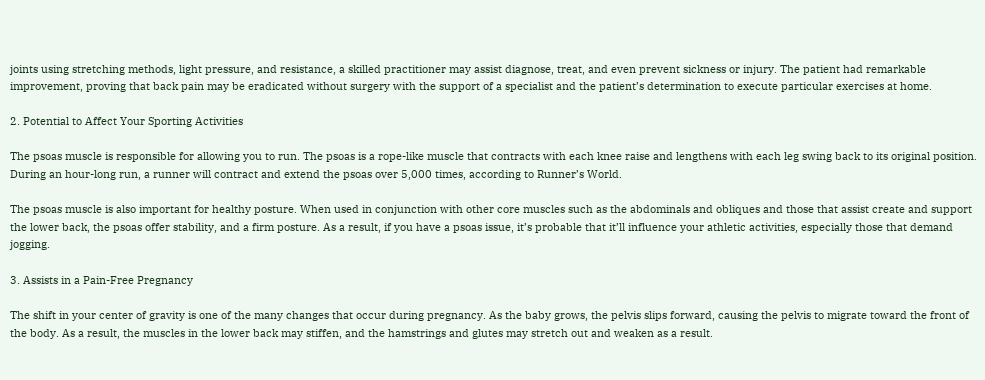joints using stretching methods, light pressure, and resistance, a skilled practitioner may assist diagnose, treat, and even prevent sickness or injury. The patient had remarkable improvement, proving that back pain may be eradicated without surgery with the support of a specialist and the patient’s determination to execute particular exercises at home.

2. Potential to Affect Your Sporting Activities

The psoas muscle is responsible for allowing you to run. The psoas is a rope-like muscle that contracts with each knee raise and lengthens with each leg swing back to its original position. During an hour-long run, a runner will contract and extend the psoas over 5,000 times, according to Runner’s World.

The psoas muscle is also important for healthy posture. When used in conjunction with other core muscles such as the abdominals and obliques and those that assist create and support the lower back, the psoas offer stability, and a firm posture. As a result, if you have a psoas issue, it’s probable that it’ll influence your athletic activities, especially those that demand jogging.

3. Assists in a Pain-Free Pregnancy

The shift in your center of gravity is one of the many changes that occur during pregnancy. As the baby grows, the pelvis slips forward, causing the pelvis to migrate toward the front of the body. As a result, the muscles in the lower back may stiffen, and the hamstrings and glutes may stretch out and weaken as a result.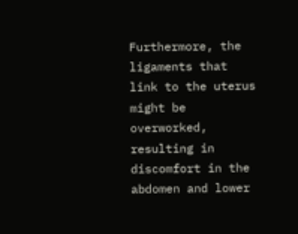Furthermore, the ligaments that link to the uterus might be overworked, resulting in discomfort in the abdomen and lower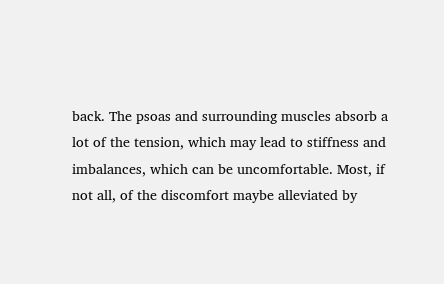back. The psoas and surrounding muscles absorb a lot of the tension, which may lead to stiffness and imbalances, which can be uncomfortable. Most, if not all, of the discomfort maybe alleviated by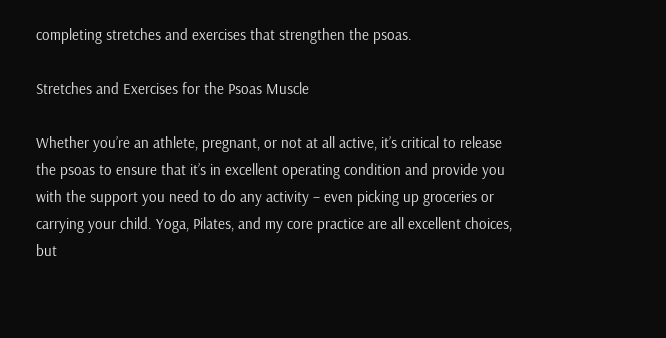completing stretches and exercises that strengthen the psoas.

Stretches and Exercises for the Psoas Muscle

Whether you’re an athlete, pregnant, or not at all active, it’s critical to release the psoas to ensure that it’s in excellent operating condition and provide you with the support you need to do any activity – even picking up groceries or carrying your child. Yoga, Pilates, and my core practice are all excellent choices, but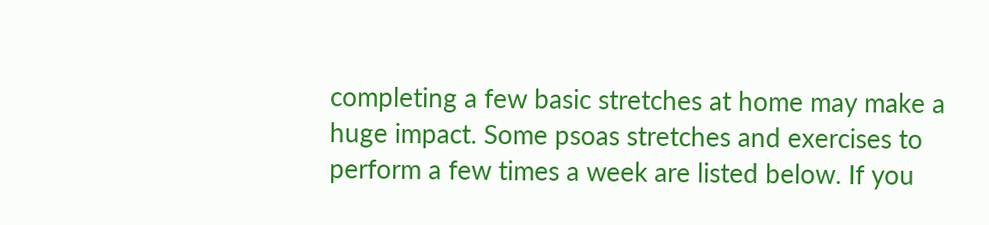completing a few basic stretches at home may make a huge impact. Some psoas stretches and exercises to perform a few times a week are listed below. If you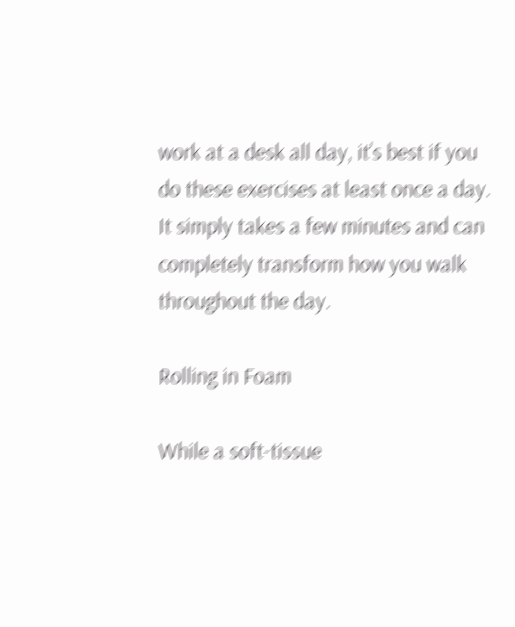work at a desk all day, it’s best if you do these exercises at least once a day. It simply takes a few minutes and can completely transform how you walk throughout the day.

Rolling in Foam

While a soft-tissue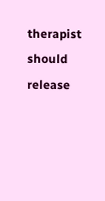therapist should release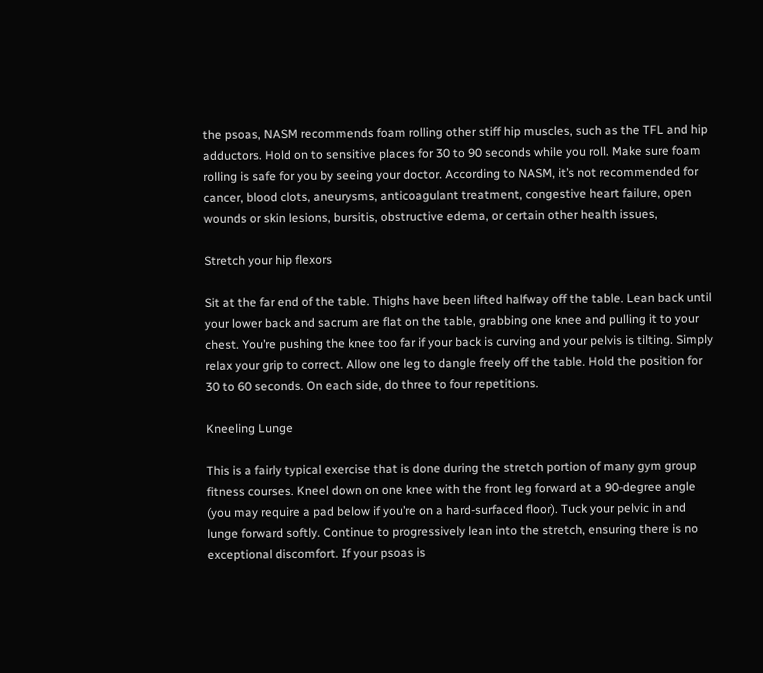the psoas, NASM recommends foam rolling other stiff hip muscles, such as the TFL and hip adductors. Hold on to sensitive places for 30 to 90 seconds while you roll. Make sure foam rolling is safe for you by seeing your doctor. According to NASM, it’s not recommended for cancer, blood clots, aneurysms, anticoagulant treatment, congestive heart failure, open wounds or skin lesions, bursitis, obstructive edema, or certain other health issues,

Stretch your hip flexors

Sit at the far end of the table. Thighs have been lifted halfway off the table. Lean back until your lower back and sacrum are flat on the table, grabbing one knee and pulling it to your chest. You’re pushing the knee too far if your back is curving and your pelvis is tilting. Simply relax your grip to correct. Allow one leg to dangle freely off the table. Hold the position for 30 to 60 seconds. On each side, do three to four repetitions.

Kneeling Lunge

This is a fairly typical exercise that is done during the stretch portion of many gym group fitness courses. Kneel down on one knee with the front leg forward at a 90-degree angle (you may require a pad below if you’re on a hard-surfaced floor). Tuck your pelvic in and lunge forward softly. Continue to progressively lean into the stretch, ensuring there is no exceptional discomfort. If your psoas is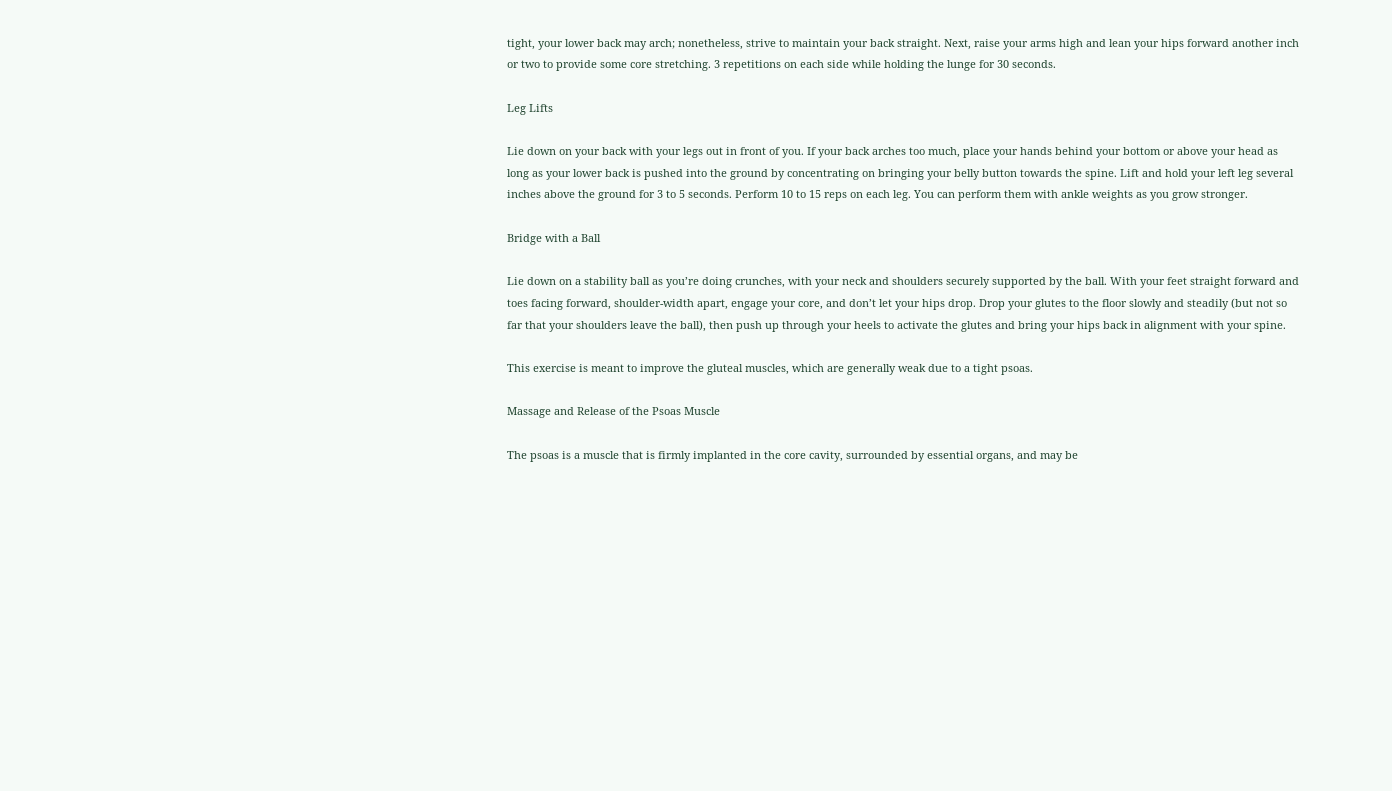tight, your lower back may arch; nonetheless, strive to maintain your back straight. Next, raise your arms high and lean your hips forward another inch or two to provide some core stretching. 3 repetitions on each side while holding the lunge for 30 seconds.

Leg Lifts

Lie down on your back with your legs out in front of you. If your back arches too much, place your hands behind your bottom or above your head as long as your lower back is pushed into the ground by concentrating on bringing your belly button towards the spine. Lift and hold your left leg several inches above the ground for 3 to 5 seconds. Perform 10 to 15 reps on each leg. You can perform them with ankle weights as you grow stronger.

Bridge with a Ball

Lie down on a stability ball as you’re doing crunches, with your neck and shoulders securely supported by the ball. With your feet straight forward and toes facing forward, shoulder-width apart, engage your core, and don’t let your hips drop. Drop your glutes to the floor slowly and steadily (but not so far that your shoulders leave the ball), then push up through your heels to activate the glutes and bring your hips back in alignment with your spine.

This exercise is meant to improve the gluteal muscles, which are generally weak due to a tight psoas.

Massage and Release of the Psoas Muscle

The psoas is a muscle that is firmly implanted in the core cavity, surrounded by essential organs, and may be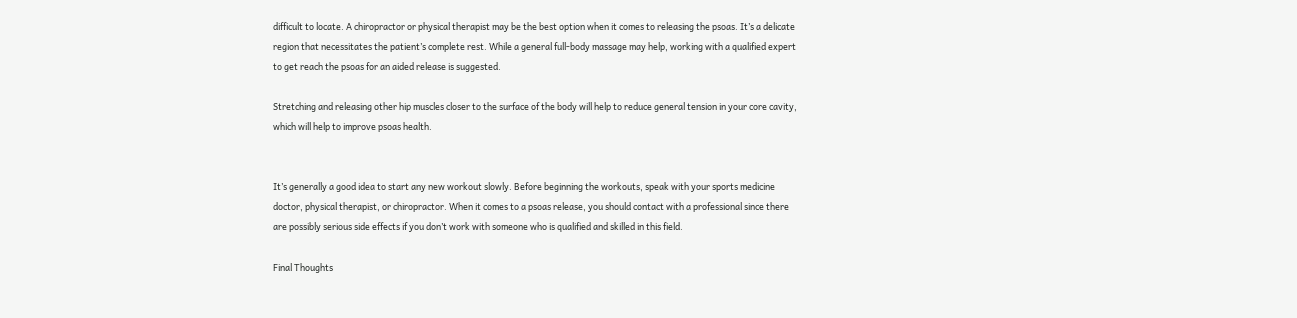difficult to locate. A chiropractor or physical therapist may be the best option when it comes to releasing the psoas. It’s a delicate region that necessitates the patient’s complete rest. While a general full-body massage may help, working with a qualified expert to get reach the psoas for an aided release is suggested.

Stretching and releasing other hip muscles closer to the surface of the body will help to reduce general tension in your core cavity, which will help to improve psoas health.


It’s generally a good idea to start any new workout slowly. Before beginning the workouts, speak with your sports medicine doctor, physical therapist, or chiropractor. When it comes to a psoas release, you should contact with a professional since there are possibly serious side effects if you don’t work with someone who is qualified and skilled in this field.

Final Thoughts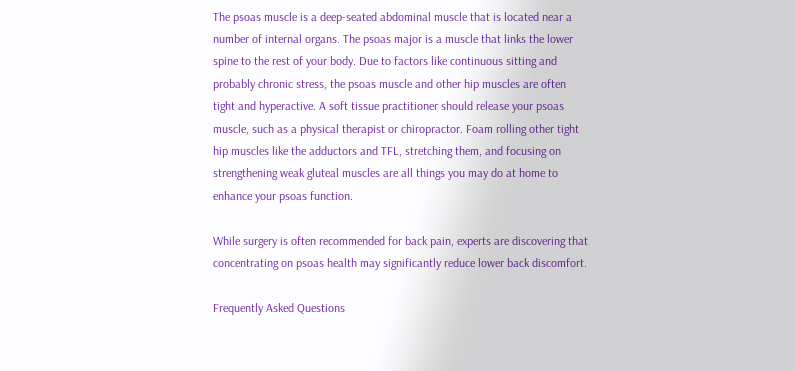The psoas muscle is a deep-seated abdominal muscle that is located near a number of internal organs. The psoas major is a muscle that links the lower spine to the rest of your body. Due to factors like continuous sitting and probably chronic stress, the psoas muscle and other hip muscles are often tight and hyperactive. A soft tissue practitioner should release your psoas muscle, such as a physical therapist or chiropractor. Foam rolling other tight hip muscles like the adductors and TFL, stretching them, and focusing on strengthening weak gluteal muscles are all things you may do at home to enhance your psoas function.

While surgery is often recommended for back pain, experts are discovering that concentrating on psoas health may significantly reduce lower back discomfort.

Frequently Asked Questions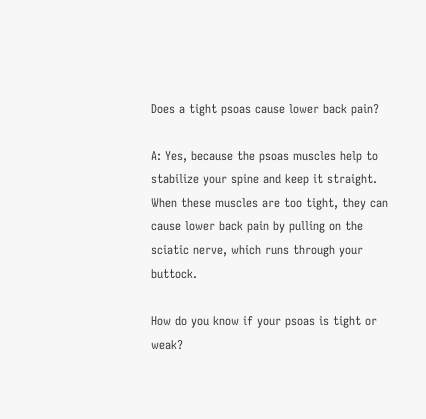Does a tight psoas cause lower back pain?

A: Yes, because the psoas muscles help to stabilize your spine and keep it straight. When these muscles are too tight, they can cause lower back pain by pulling on the sciatic nerve, which runs through your buttock.

How do you know if your psoas is tight or weak?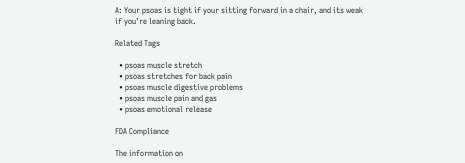A: Your psoas is tight if your sitting forward in a chair, and its weak if you’re leaning back.

Related Tags

  • psoas muscle stretch
  • psoas stretches for back pain
  • psoas muscle digestive problems
  • psoas muscle pain and gas
  • psoas emotional release

FDA Compliance

The information on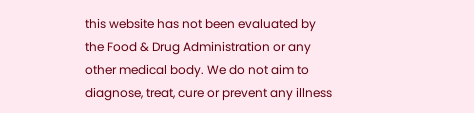this website has not been evaluated by the Food & Drug Administration or any other medical body. We do not aim to diagnose, treat, cure or prevent any illness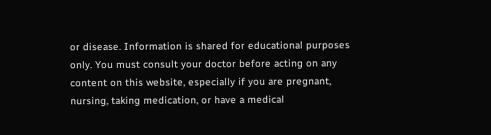or disease. Information is shared for educational purposes only. You must consult your doctor before acting on any content on this website, especially if you are pregnant, nursing, taking medication, or have a medical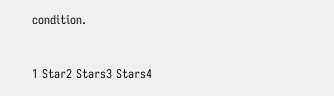condition.


1 Star2 Stars3 Stars4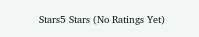Stars5 Stars (No Ratings Yet)